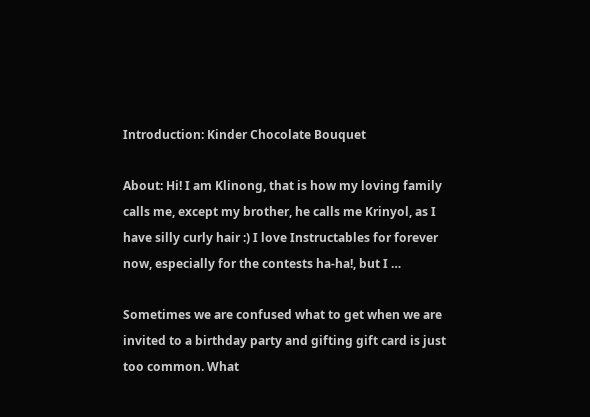Introduction: Kinder Chocolate Bouquet

About: Hi! I am Klinong, that is how my loving family calls me, except my brother, he calls me Krinyol, as I have silly curly hair :) I love Instructables for forever now, especially for the contests ha-ha!, but I …

Sometimes we are confused what to get when we are invited to a birthday party and gifting gift card is just too common. What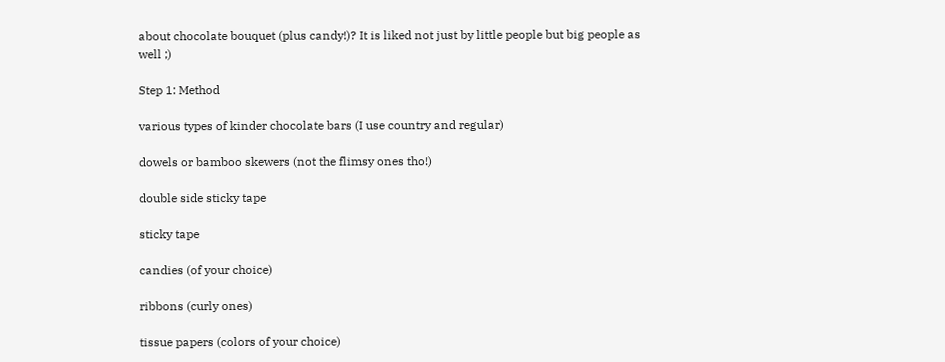about chocolate bouquet (plus candy!)? It is liked not just by little people but big people as well ;)

Step 1: Method

various types of kinder chocolate bars (I use country and regular)

dowels or bamboo skewers (not the flimsy ones tho!)

double side sticky tape

sticky tape

candies (of your choice)

ribbons (curly ones)

tissue papers (colors of your choice)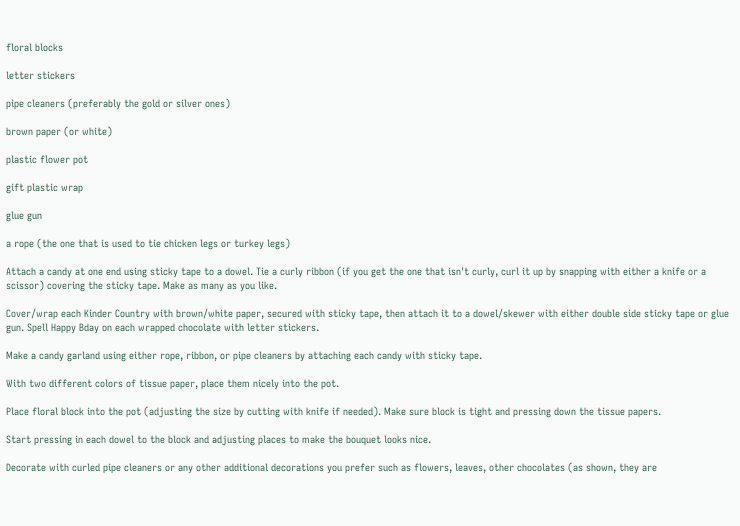floral blocks

letter stickers

pipe cleaners (preferably the gold or silver ones)

brown paper (or white)

plastic flower pot

gift plastic wrap

glue gun

a rope (the one that is used to tie chicken legs or turkey legs)

Attach a candy at one end using sticky tape to a dowel. Tie a curly ribbon (if you get the one that isn't curly, curl it up by snapping with either a knife or a scissor) covering the sticky tape. Make as many as you like.

Cover/wrap each Kinder Country with brown/white paper, secured with sticky tape, then attach it to a dowel/skewer with either double side sticky tape or glue gun. Spell Happy Bday on each wrapped chocolate with letter stickers.

Make a candy garland using either rope, ribbon, or pipe cleaners by attaching each candy with sticky tape.

With two different colors of tissue paper, place them nicely into the pot.

Place floral block into the pot (adjusting the size by cutting with knife if needed). Make sure block is tight and pressing down the tissue papers.

Start pressing in each dowel to the block and adjusting places to make the bouquet looks nice.

Decorate with curled pipe cleaners or any other additional decorations you prefer such as flowers, leaves, other chocolates (as shown, they are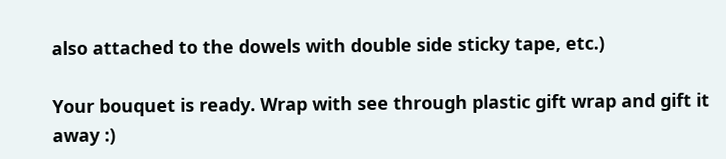also attached to the dowels with double side sticky tape, etc.)

Your bouquet is ready. Wrap with see through plastic gift wrap and gift it away :)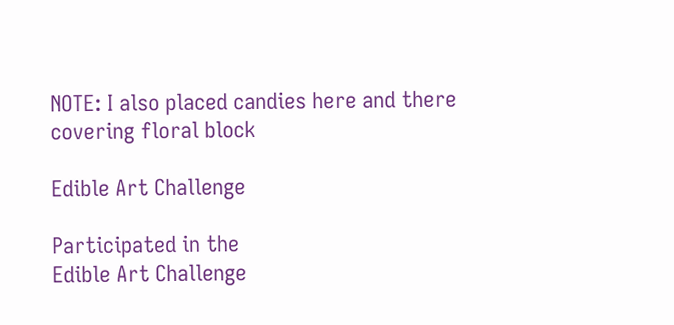NOTE: I also placed candies here and there covering floral block

Edible Art Challenge

Participated in the
Edible Art Challenge